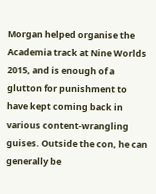Morgan helped organise the Academia track at Nine Worlds 2015, and is enough of a glutton for punishment to have kept coming back in various content-wrangling guises. Outside the con, he can generally be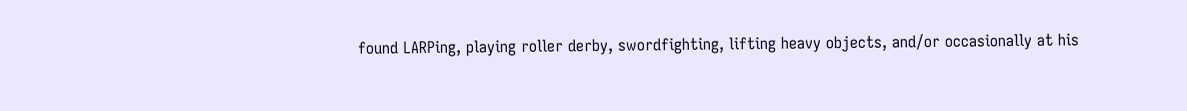found LARPing, playing roller derby, swordfighting, lifting heavy objects, and/or occasionally at his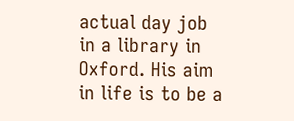actual day job in a library in Oxford. His aim in life is to be a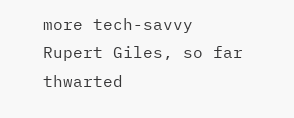more tech-savvy Rupert Giles, so far thwarted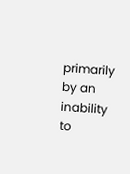primarily by an inability to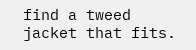find a tweed jacket that fits.